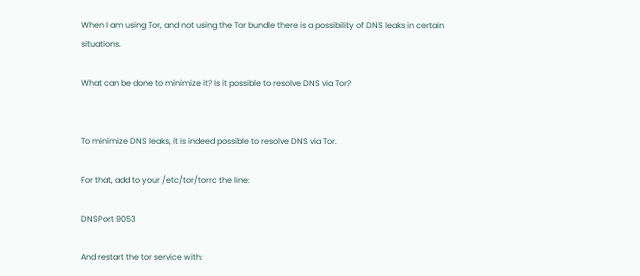When I am using Tor, and not using the Tor bundle there is a possibility of DNS leaks in certain situations.

What can be done to minimize it? Is it possible to resolve DNS via Tor?


To minimize DNS leaks, it is indeed possible to resolve DNS via Tor.

For that, add to your /etc/tor/torrc the line:

DNSPort 9053

And restart the tor service with: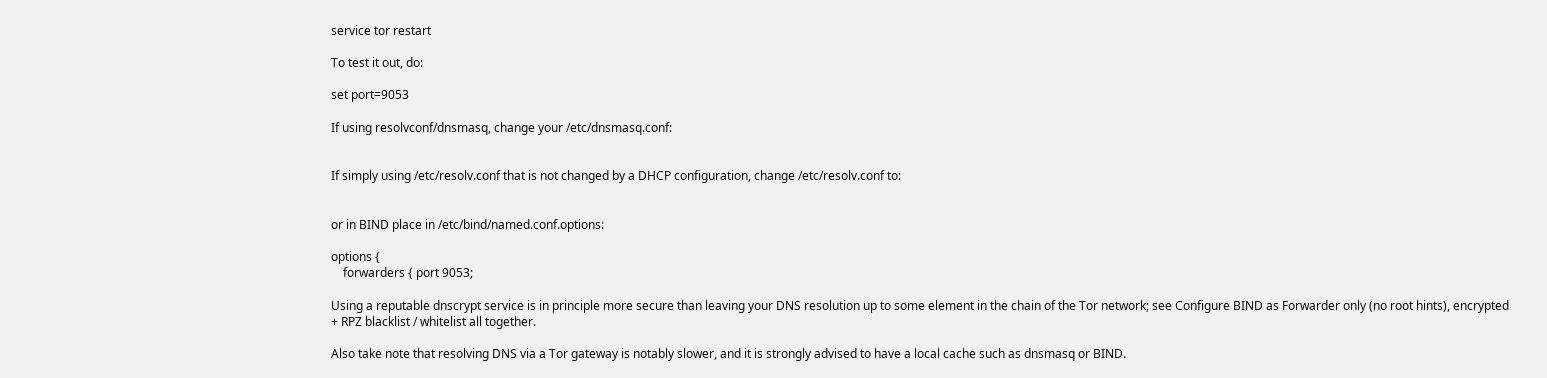service tor restart

To test it out, do:

set port=9053

If using resolvconf/dnsmasq, change your /etc/dnsmasq.conf:


If simply using /etc/resolv.conf that is not changed by a DHCP configuration, change /etc/resolv.conf to:


or in BIND place in /etc/bind/named.conf.options:

options {
    forwarders { port 9053;

Using a reputable dnscrypt service is in principle more secure than leaving your DNS resolution up to some element in the chain of the Tor network; see Configure BIND as Forwarder only (no root hints), encrypted + RPZ blacklist / whitelist all together.

Also take note that resolving DNS via a Tor gateway is notably slower, and it is strongly advised to have a local cache such as dnsmasq or BIND.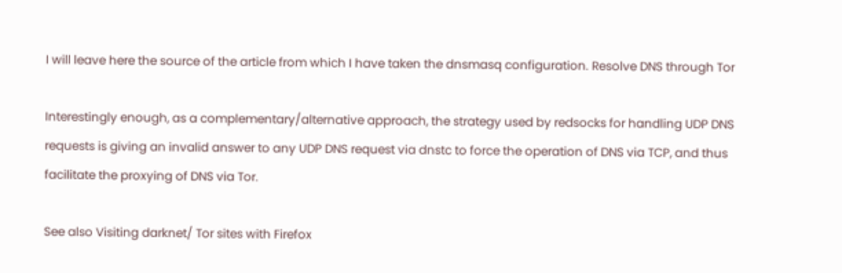I will leave here the source of the article from which I have taken the dnsmasq configuration. Resolve DNS through Tor

Interestingly enough, as a complementary/alternative approach, the strategy used by redsocks for handling UDP DNS requests is giving an invalid answer to any UDP DNS request via dnstc to force the operation of DNS via TCP, and thus facilitate the proxying of DNS via Tor.

See also Visiting darknet/ Tor sites with Firefox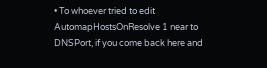• To whoever tried to edit AutomapHostsOnResolve 1 near to DNSPort, if you come back here and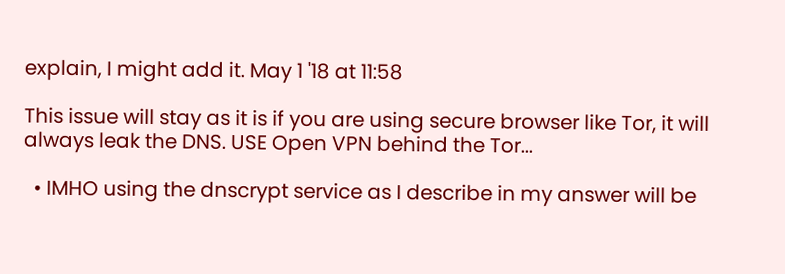explain, I might add it. May 1 '18 at 11:58

This issue will stay as it is if you are using secure browser like Tor, it will always leak the DNS. USE Open VPN behind the Tor...

  • IMHO using the dnscrypt service as I describe in my answer will be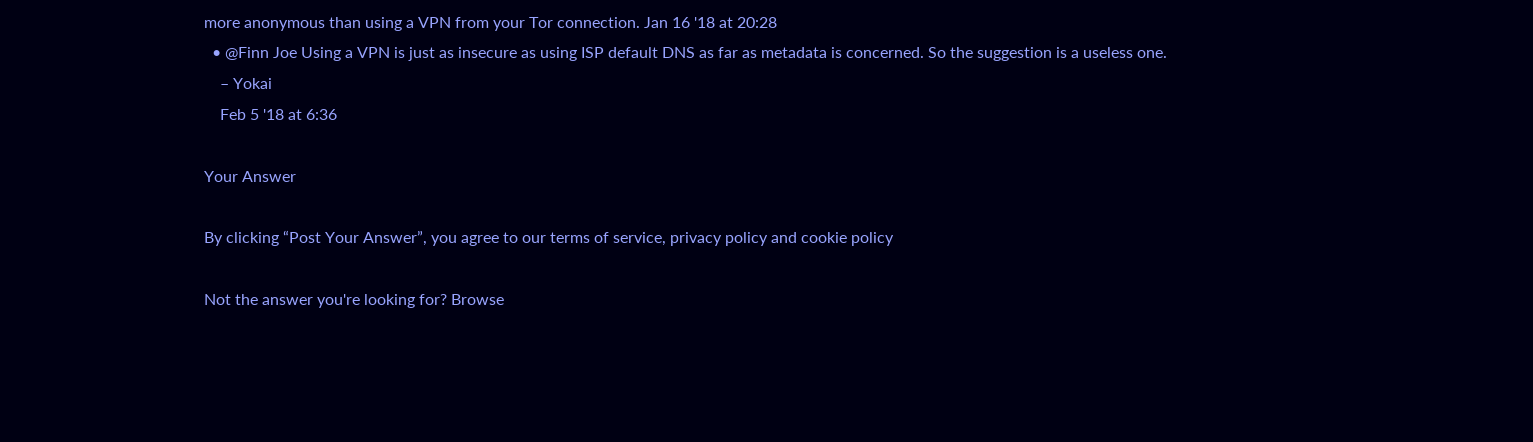more anonymous than using a VPN from your Tor connection. Jan 16 '18 at 20:28
  • @Finn Joe Using a VPN is just as insecure as using ISP default DNS as far as metadata is concerned. So the suggestion is a useless one.
    – Yokai
    Feb 5 '18 at 6:36

Your Answer

By clicking “Post Your Answer”, you agree to our terms of service, privacy policy and cookie policy

Not the answer you're looking for? Browse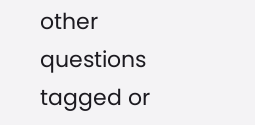other questions tagged or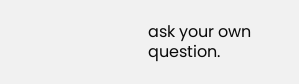ask your own question.